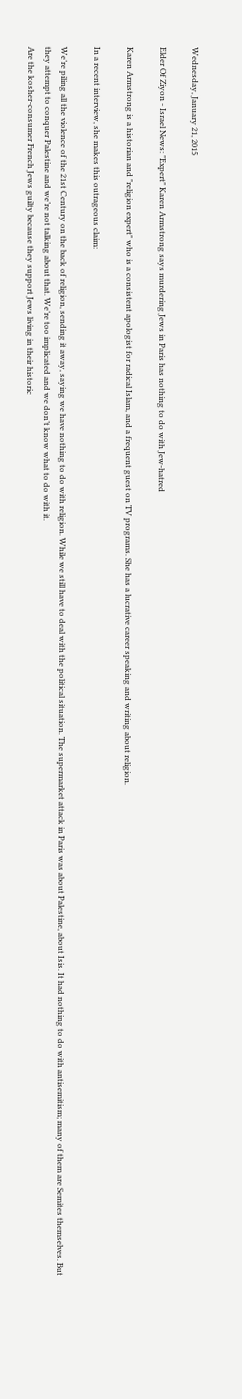Wednesday, January 21, 2015

Elder Of Ziyon - Israel News: "Expert" Karen Armstrong says murdering Jews in Paris has nothing to do with Jew-hatred

Karen Armstrong is a historian and "religion expert" who is a consistent apologist for radical Islam, and a frequent guest on TV programs. She has a lucrative career speaking and writing about religion.

In a recent interview, she makes this outrageous claim:

We’re piling all the violence of the 21st Century on the back of religion, sending it away, saying we have nothing to do with religion. While we still have to deal with the political situation. The supermarket attack in Paris was about Palestine, about Isis. It had nothing to do with antisemitism; many of them are Semites themselves. But they attempt to conquer Palestine and we’re not talking about that. We’re too implicated and we don’t know what to do with it.
Are the kosher-consumer French Jews guilty because they support Jews living in their historic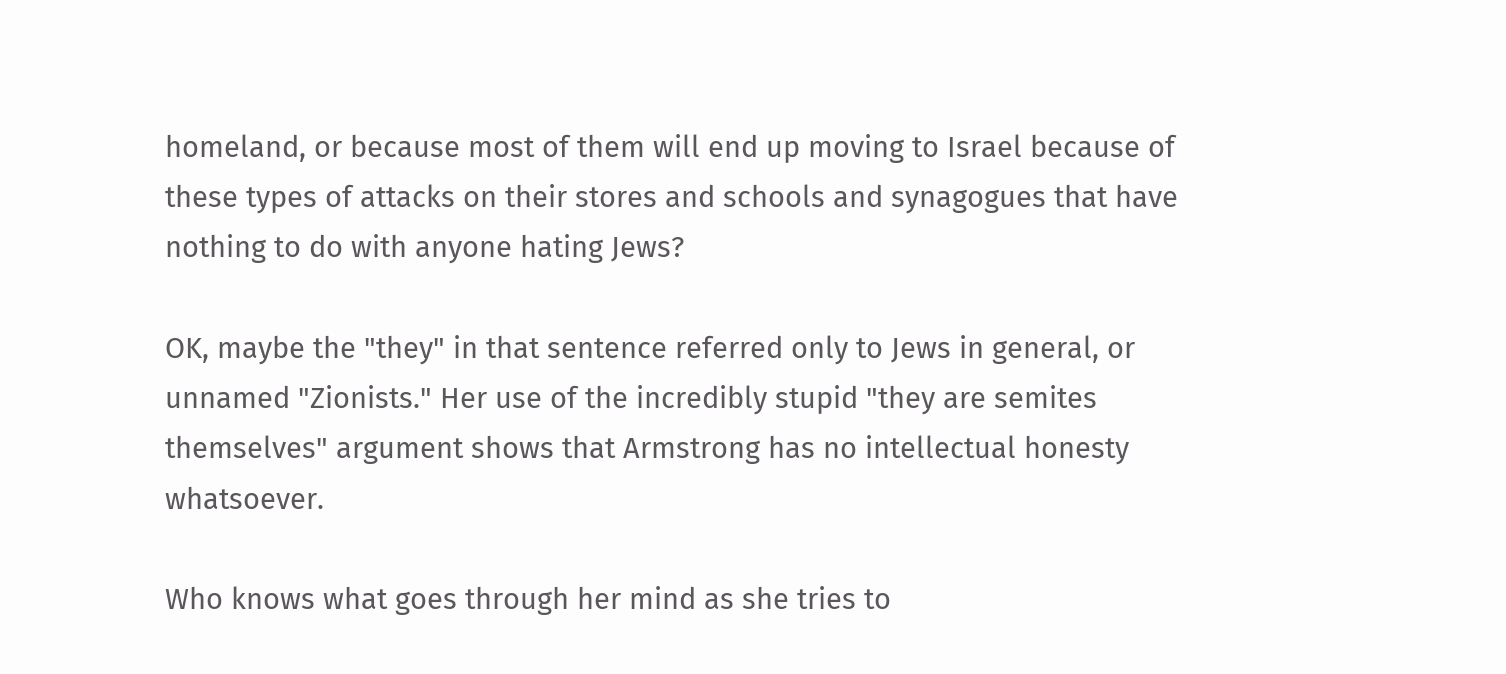homeland, or because most of them will end up moving to Israel because of these types of attacks on their stores and schools and synagogues that have nothing to do with anyone hating Jews?

OK, maybe the "they" in that sentence referred only to Jews in general, or unnamed "Zionists." Her use of the incredibly stupid "they are semites themselves" argument shows that Armstrong has no intellectual honesty whatsoever.

Who knows what goes through her mind as she tries to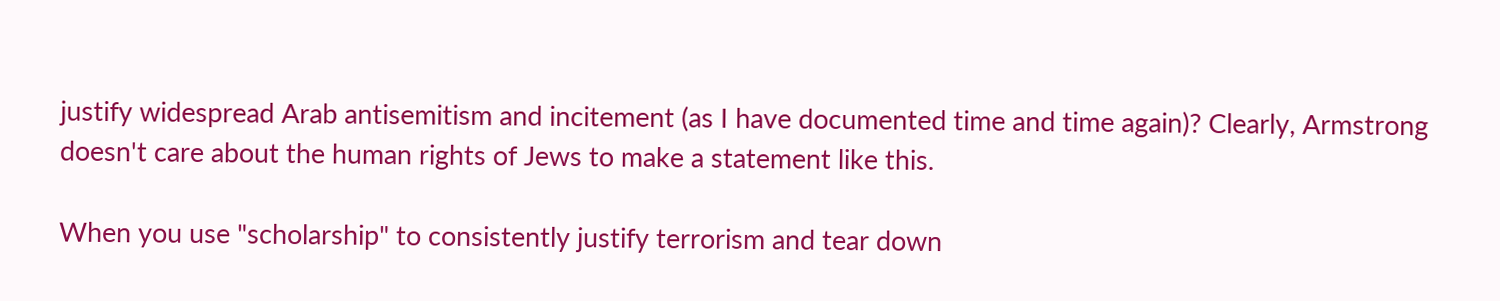justify widespread Arab antisemitism and incitement (as I have documented time and time again)? Clearly, Armstrong doesn't care about the human rights of Jews to make a statement like this.

When you use "scholarship" to consistently justify terrorism and tear down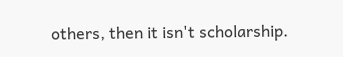others, then it isn't scholarship.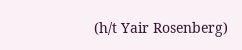(h/t Yair Rosenberg)